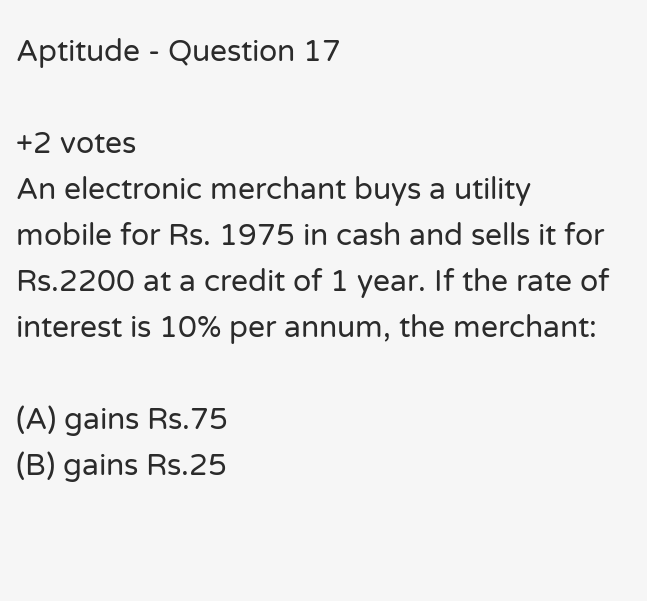Aptitude - Question 17

+2 votes
An electronic merchant buys a utility mobile for Rs. 1975 in cash and sells it for
Rs.2200 at a credit of 1 year. If the rate of interest is 10% per annum, the merchant:

(A) gains Rs.75
(B) gains Rs.25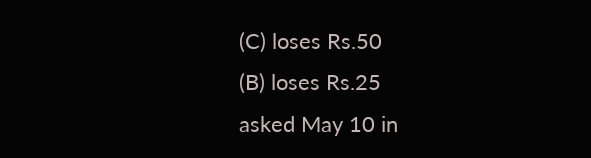(C) loses Rs.50
(B) loses Rs.25
asked May 10 in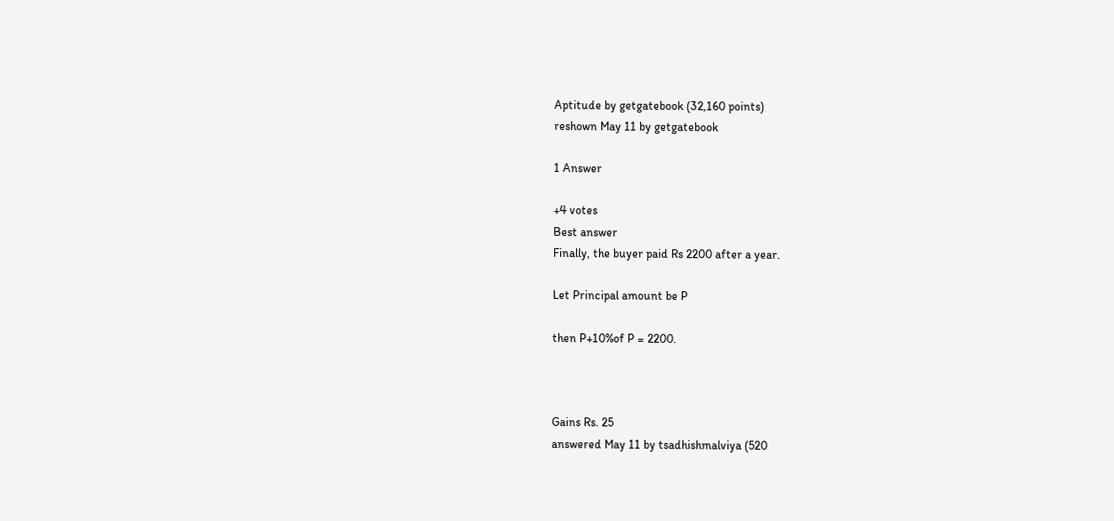Aptitude by getgatebook (32,160 points)
reshown May 11 by getgatebook

1 Answer

+4 votes
Best answer
Finally, the buyer paid Rs 2200 after a year.

Let Principal amount be P

then P+10%of P = 2200.



Gains Rs. 25
answered May 11 by tsadhishmalviya (520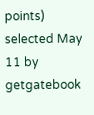points)
selected May 11 by getgatebook